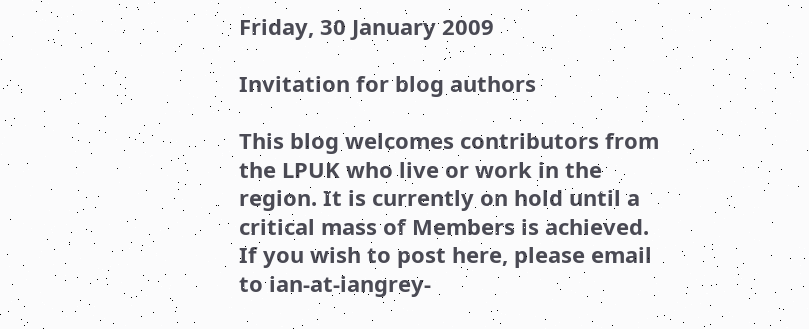Friday, 30 January 2009

Invitation for blog authors

This blog welcomes contributors from the LPUK who live or work in the region. It is currently on hold until a critical mass of Members is achieved. If you wish to post here, please email to ian-at-iangrey-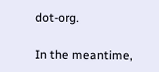dot-org.

In the meantime,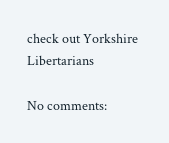check out Yorkshire Libertarians

No comments: